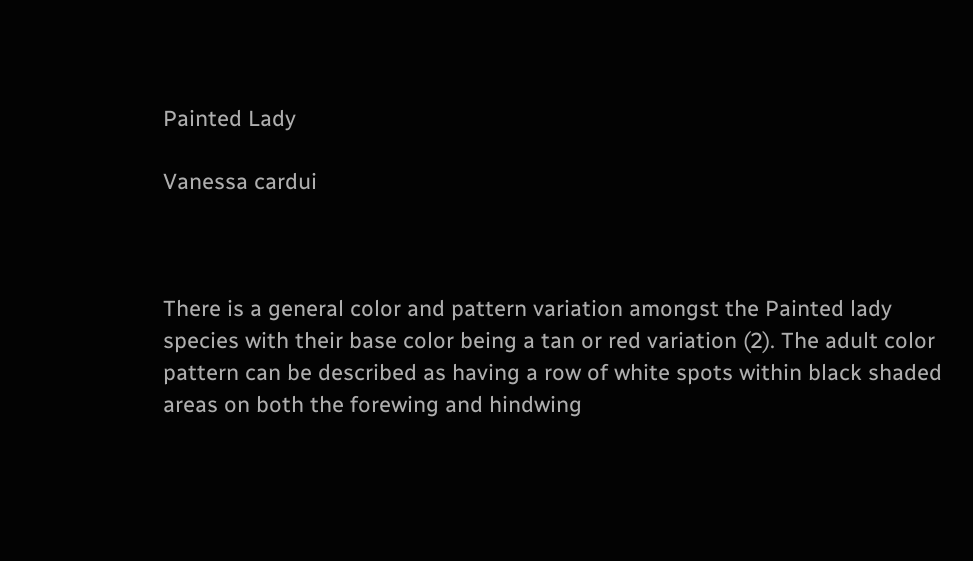Painted Lady

Vanessa cardui



There is a general color and pattern variation amongst the Painted lady species with their base color being a tan or red variation (2). The adult color pattern can be described as having a row of white spots within black shaded areas on both the forewing and hindwing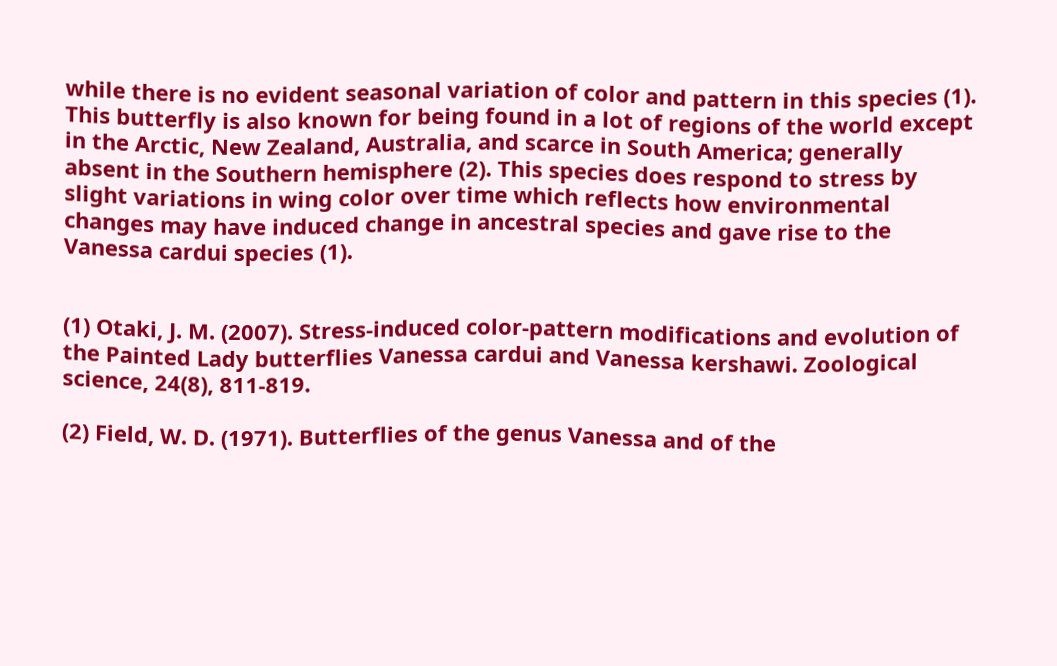while there is no evident seasonal variation of color and pattern in this species (1). This butterfly is also known for being found in a lot of regions of the world except in the Arctic, New Zealand, Australia, and scarce in South America; generally absent in the Southern hemisphere (2). This species does respond to stress by slight variations in wing color over time which reflects how environmental changes may have induced change in ancestral species and gave rise to the Vanessa cardui species (1).


(1) Otaki, J. M. (2007). Stress-induced color-pattern modifications and evolution of the Painted Lady butterflies Vanessa cardui and Vanessa kershawi. Zoological science, 24(8), 811-819.

(2) Field, W. D. (1971). Butterflies of the genus Vanessa and of the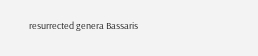resurrected genera Bassaris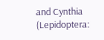and Cynthia (Lepidoptera: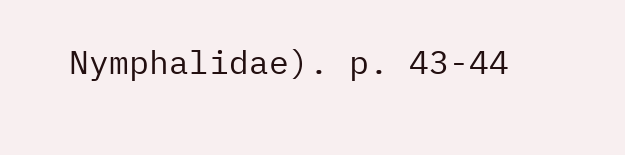Nymphalidae). p. 43-44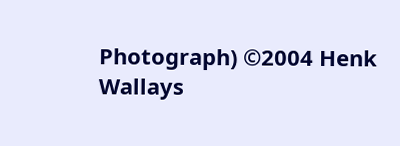Photograph) ©2004 Henk Wallays